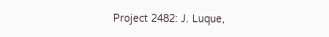Project 2482: J. Luque,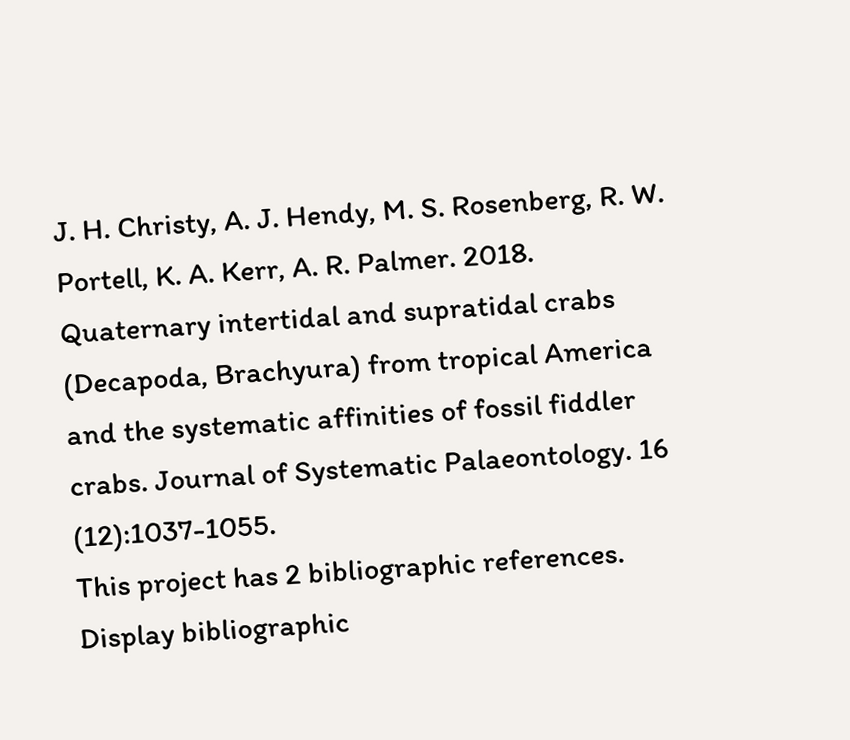J. H. Christy, A. J. Hendy, M. S. Rosenberg, R. W. Portell, K. A. Kerr, A. R. Palmer. 2018. Quaternary intertidal and supratidal crabs (Decapoda, Brachyura) from tropical America and the systematic affinities of fossil fiddler crabs. Journal of Systematic Palaeontology. 16 (12):1037-1055.
This project has 2 bibliographic references.
Display bibliographic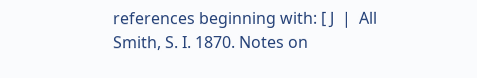references beginning with: [ J  |  All
Smith, S. I. 1870. Notes on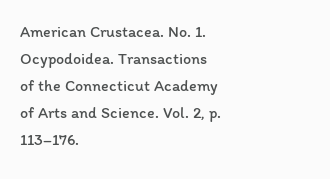American Crustacea. No. 1. Ocypodoidea. Transactions of the Connecticut Academy of Arts and Science. Vol. 2, p. 113–176.